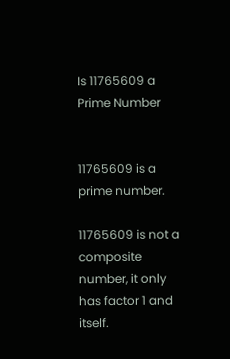Is 11765609 a Prime Number


11765609 is a prime number.

11765609 is not a composite number, it only has factor 1 and itself.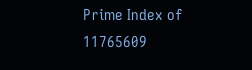Prime Index of 11765609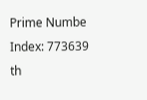Prime Numbe Index: 773639 th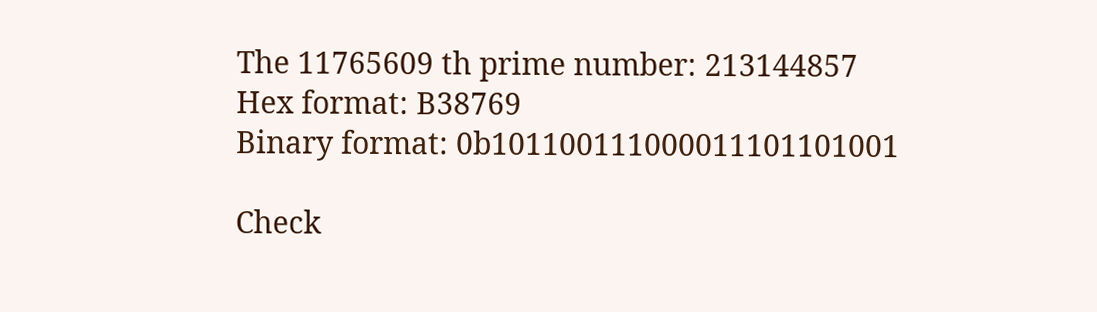The 11765609 th prime number: 213144857
Hex format: B38769
Binary format: 0b101100111000011101101001

Check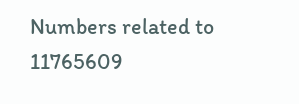Numbers related to 11765609